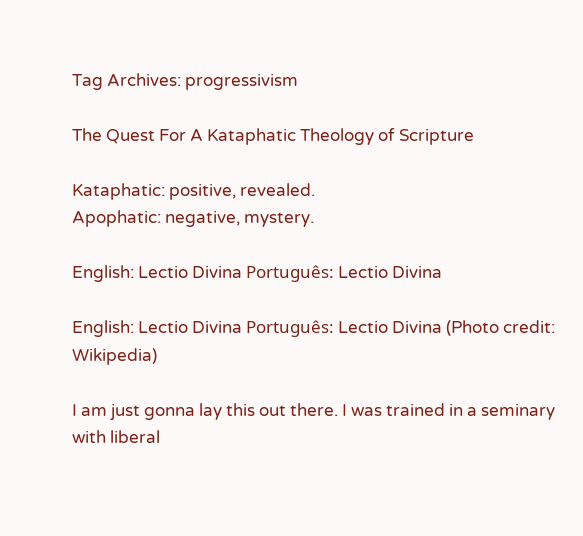Tag Archives: progressivism

The Quest For A Kataphatic Theology of Scripture

Kataphatic: positive, revealed.
Apophatic: negative, mystery.

English: Lectio Divina Português: Lectio Divina

English: Lectio Divina Português: Lectio Divina (Photo credit: Wikipedia)

I am just gonna lay this out there. I was trained in a seminary with liberal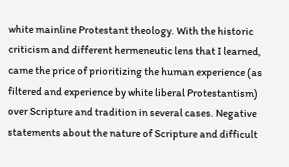white mainline Protestant theology. With the historic criticism and different hermeneutic lens that I learned, came the price of prioritizing the human experience (as filtered and experience by white liberal Protestantism) over Scripture and tradition in several cases. Negative statements about the nature of Scripture and difficult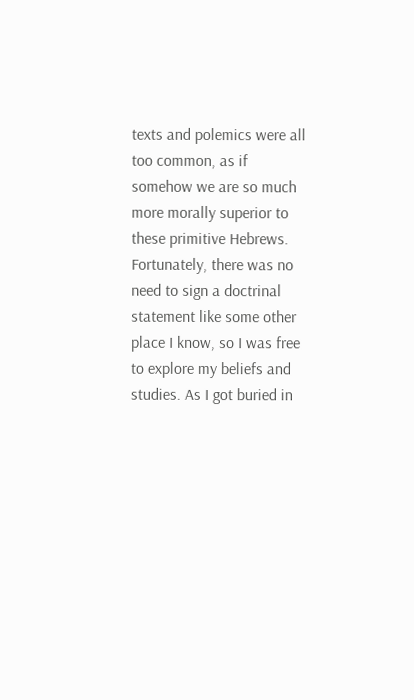texts and polemics were all too common, as if somehow we are so much more morally superior to these primitive Hebrews. Fortunately, there was no need to sign a doctrinal statement like some other place I know, so I was free to explore my beliefs and studies. As I got buried in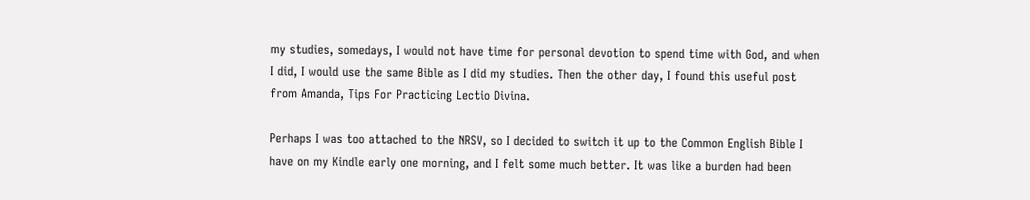my studies, somedays, I would not have time for personal devotion to spend time with God, and when I did, I would use the same Bible as I did my studies. Then the other day, I found this useful post from Amanda, Tips For Practicing Lectio Divina.

Perhaps I was too attached to the NRSV, so I decided to switch it up to the Common English Bible I have on my Kindle early one morning, and I felt some much better. It was like a burden had been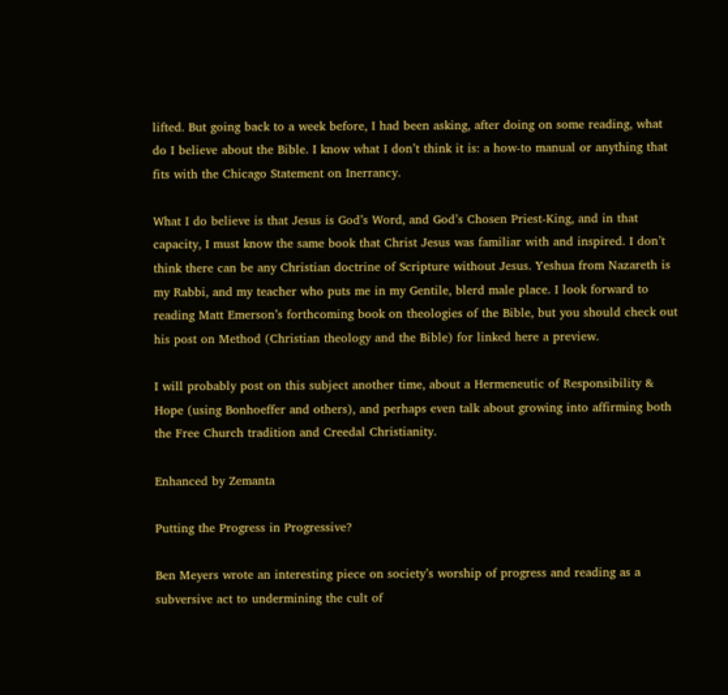lifted. But going back to a week before, I had been asking, after doing on some reading, what do I believe about the Bible. I know what I don’t think it is: a how-to manual or anything that fits with the Chicago Statement on Inerrancy.

What I do believe is that Jesus is God’s Word, and God’s Chosen Priest-King, and in that capacity, I must know the same book that Christ Jesus was familiar with and inspired. I don’t think there can be any Christian doctrine of Scripture without Jesus. Yeshua from Nazareth is my Rabbi, and my teacher who puts me in my Gentile, blerd male place. I look forward to reading Matt Emerson’s forthcoming book on theologies of the Bible, but you should check out his post on Method (Christian theology and the Bible) for linked here a preview.

I will probably post on this subject another time, about a Hermeneutic of Responsibility & Hope (using Bonhoeffer and others), and perhaps even talk about growing into affirming both the Free Church tradition and Creedal Christianity.

Enhanced by Zemanta

Putting the Progress in Progressive?

Ben Meyers wrote an interesting piece on society’s worship of progress and reading as a subversive act to undermining the cult of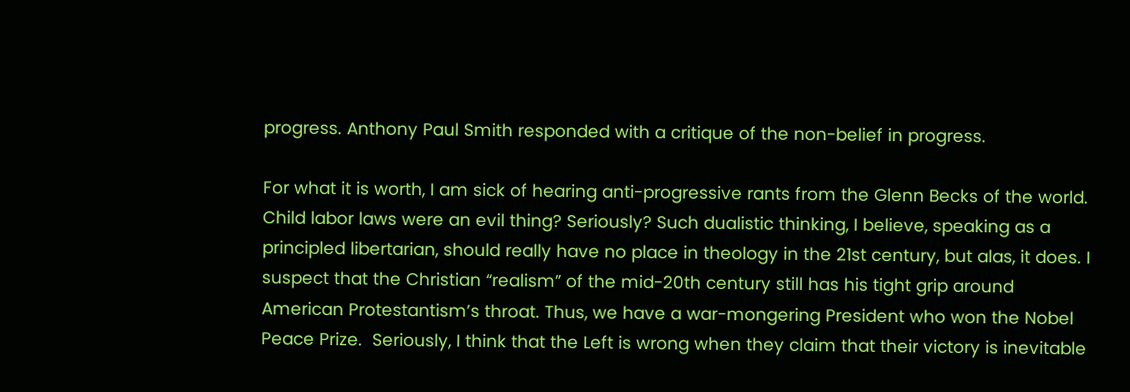progress. Anthony Paul Smith responded with a critique of the non-belief in progress.

For what it is worth, I am sick of hearing anti-progressive rants from the Glenn Becks of the world.  Child labor laws were an evil thing? Seriously? Such dualistic thinking, I believe, speaking as a principled libertarian, should really have no place in theology in the 21st century, but alas, it does. I suspect that the Christian “realism” of the mid-20th century still has his tight grip around American Protestantism’s throat. Thus, we have a war-mongering President who won the Nobel Peace Prize.  Seriously, I think that the Left is wrong when they claim that their victory is inevitable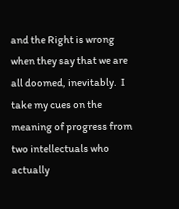and the Right is wrong when they say that we are all doomed, inevitably.  I take my cues on the meaning of progress from two intellectuals who actually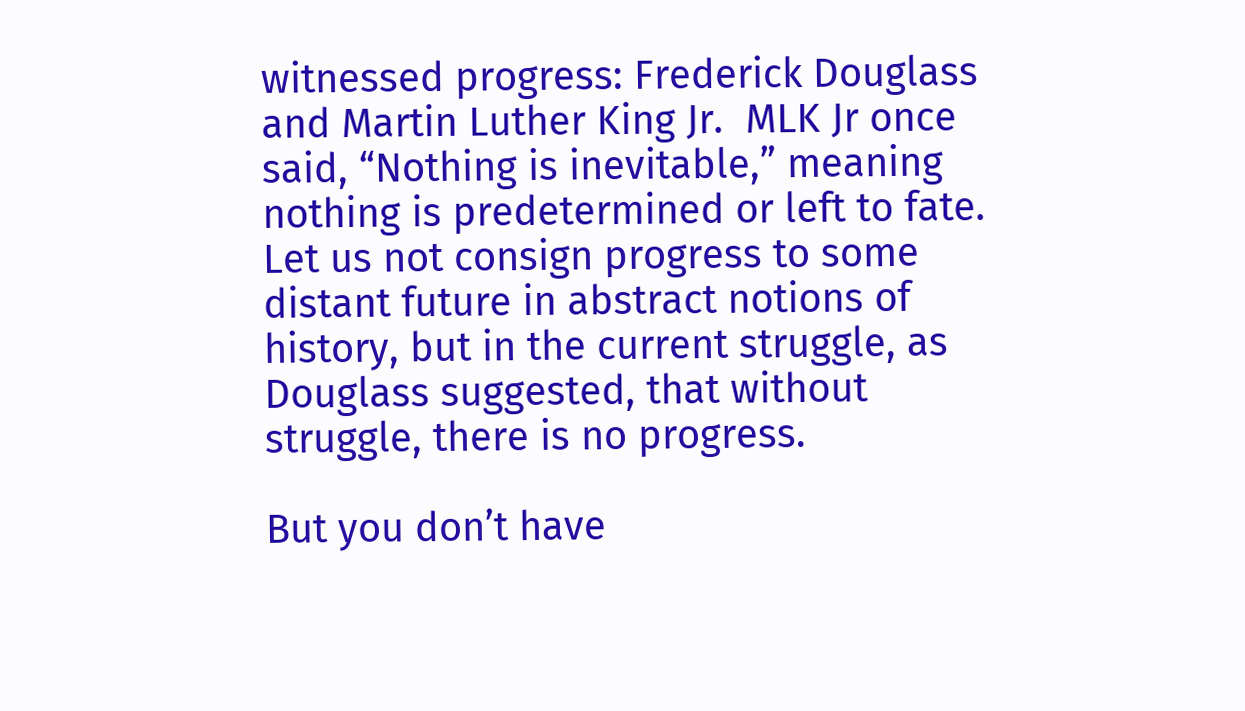witnessed progress: Frederick Douglass and Martin Luther King Jr.  MLK Jr once said, “Nothing is inevitable,” meaning nothing is predetermined or left to fate. Let us not consign progress to some distant future in abstract notions of history, but in the current struggle, as Douglass suggested, that without struggle, there is no progress.

But you don’t have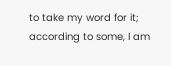to take my word for it; according to some, I am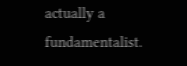actually a fundamentalist.